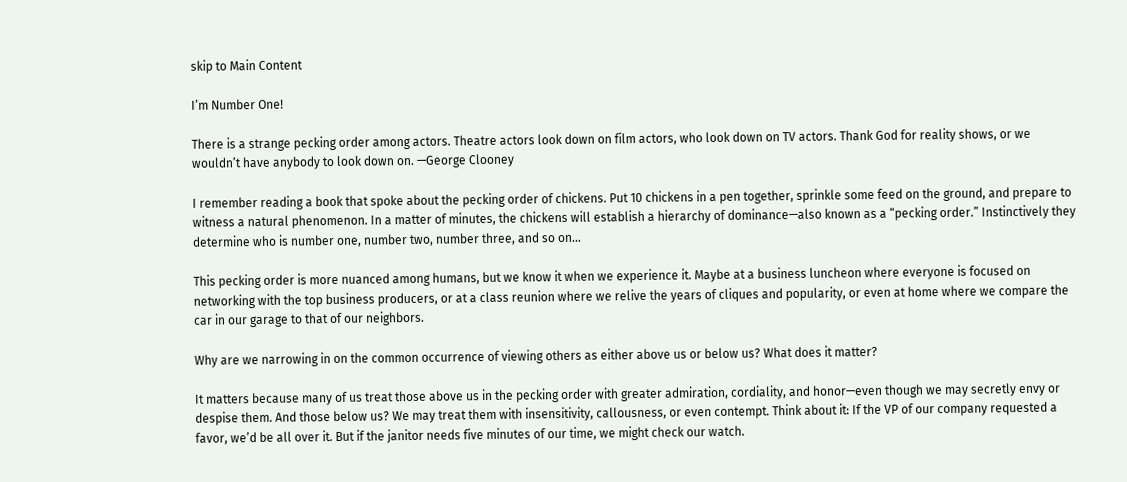skip to Main Content

I’m Number One!

There is a strange pecking order among actors. Theatre actors look down on film actors, who look down on TV actors. Thank God for reality shows, or we wouldn’t have anybody to look down on. —George Clooney

I remember reading a book that spoke about the pecking order of chickens. Put 10 chickens in a pen together, sprinkle some feed on the ground, and prepare to witness a natural phenomenon. In a matter of minutes, the chickens will establish a hierarchy of dominance—also known as a “pecking order.” Instinctively they determine who is number one, number two, number three, and so on…

This pecking order is more nuanced among humans, but we know it when we experience it. Maybe at a business luncheon where everyone is focused on networking with the top business producers, or at a class reunion where we relive the years of cliques and popularity, or even at home where we compare the car in our garage to that of our neighbors.

Why are we narrowing in on the common occurrence of viewing others as either above us or below us? What does it matter?

It matters because many of us treat those above us in the pecking order with greater admiration, cordiality, and honor—even though we may secretly envy or despise them. And those below us? We may treat them with insensitivity, callousness, or even contempt. Think about it: If the VP of our company requested a favor, we’d be all over it. But if the janitor needs five minutes of our time, we might check our watch.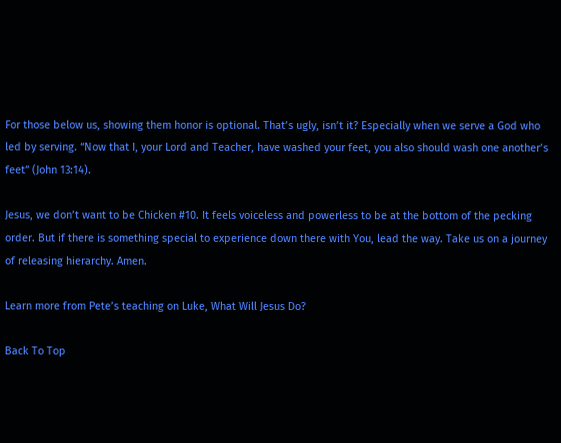For those below us, showing them honor is optional. That’s ugly, isn’t it? Especially when we serve a God who led by serving. “Now that I, your Lord and Teacher, have washed your feet, you also should wash one another’s feet” (John 13:14).

Jesus, we don’t want to be Chicken #10. It feels voiceless and powerless to be at the bottom of the pecking order. But if there is something special to experience down there with You, lead the way. Take us on a journey of releasing hierarchy. Amen.

Learn more from Pete’s teaching on Luke, What Will Jesus Do?

Back To Top